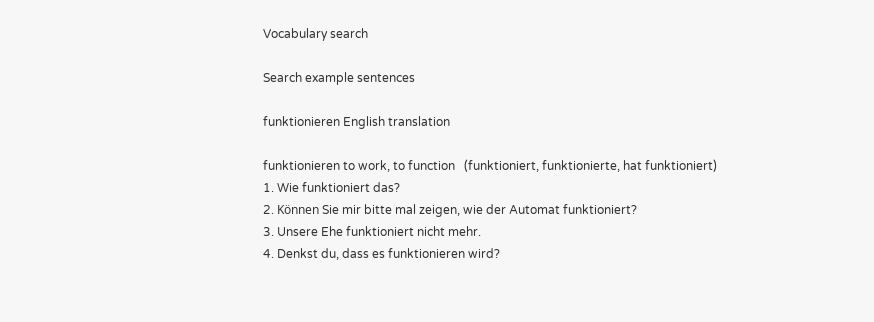Vocabulary search

Search example sentences

funktionieren English translation

funktionieren to work, to function   (funktioniert, funktionierte, hat funktioniert)
1. Wie funktioniert das?
2. Können Sie mir bitte mal zeigen, wie der Automat funktioniert?
3. Unsere Ehe funktioniert nicht mehr.
4. Denkst du, dass es funktionieren wird?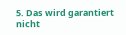5. Das wird garantiert nicht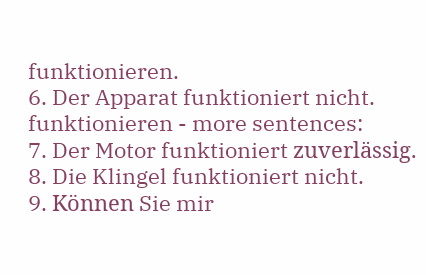funktionieren.
6. Der Apparat funktioniert nicht.
funktionieren - more sentences:
7. Der Motor funktioniert zuverlässig.
8. Die Klingel funktioniert nicht.
9. Können Sie mir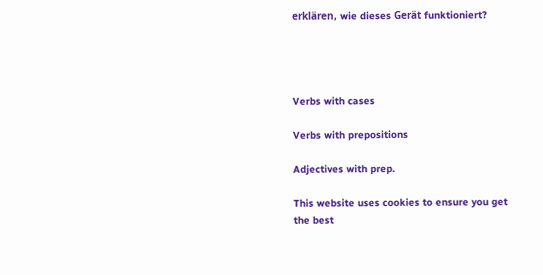erklären, wie dieses Gerät funktioniert?




Verbs with cases

Verbs with prepositions

Adjectives with prep.

This website uses cookies to ensure you get the best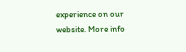experience on our website. More info